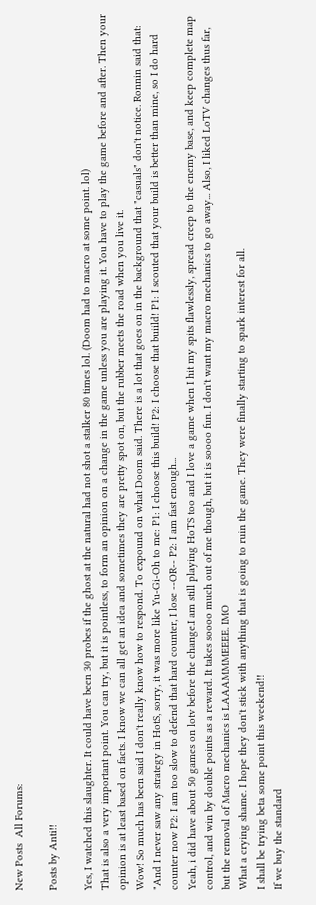New Posts  All Forums:

Posts by Anti!!

Yes, I watched this slaughter. It could have been 30 probes if the ghost at the natural had not shot a stalker 80 times lol. (Doom had to macro at some point. lol)
That is also a very important point. You can try, but it is pointless, to form an opinion on a change in the game unless you are playing it. You have to play the game before and after. Then your opinion is at least based on facts. I know we can all get an idea and sometimes they are pretty spot on, but the rubber meets the road when you live it.
Wow! So much has been said I don't really know how to respond. To expound on what Doom said. There is a lot that goes on in the background that "casuals" don't notice. Ronnin said that: "And I never saw any strategy in HotS, sorry, it was more like Yu-Gi-Oh to me: P1: I choose this build! P2: I choose that buiild! P1: I scouted that your build is better than mine, so I do hard counter now P2: I am too slow to defend that hard counter, I lose --OR-- P2: I am fast enough...
Yeah, i did have about 50 games on lotv before the change.I am still playing HoTS too and I love a game when I hit my spits flawlessly, spread creep to the enemy base, and keep complete map control, and win by double points as a reward. It takes soooo much out of me though, but it is soooo fun. I don't want my macro mechanics to go away... Also, I liked LoTV changes thus far, but the removal of Macro mechanics is LAAAMMMEEEE. IMO
What a crying shame. I hope they don't stick with anything that is going to ruin the game. They were finally starting to spark interest for all.
I shall be trying beta some point this weekend!!
If we buy the standard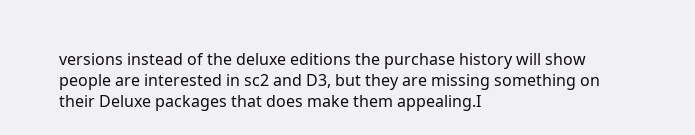versions instead of the deluxe editions the purchase history will show people are interested in sc2 and D3, but they are missing something on their Deluxe packages that does make them appealing.I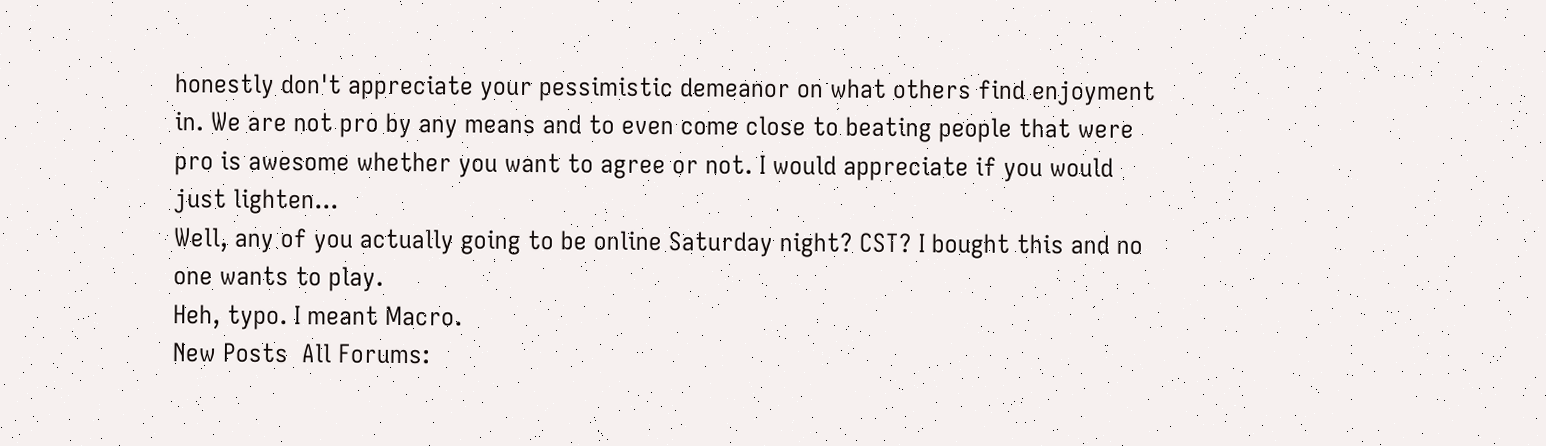honestly don't appreciate your pessimistic demeanor on what others find enjoyment in. We are not pro by any means and to even come close to beating people that were pro is awesome whether you want to agree or not. I would appreciate if you would just lighten...
Well, any of you actually going to be online Saturday night? CST? I bought this and no one wants to play.
Heh, typo. I meant Macro.
New Posts  All Forums: